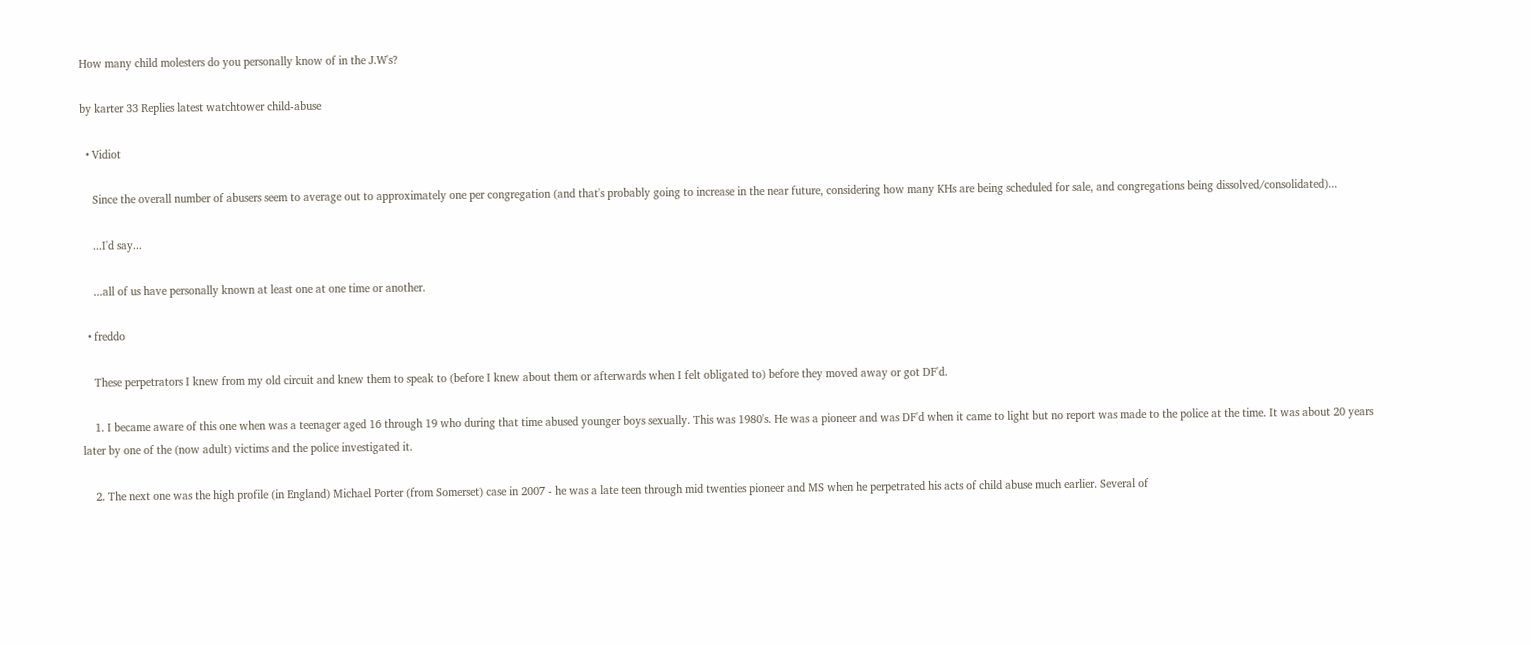How many child molesters do you personally know of in the J.W's?

by karter 33 Replies latest watchtower child-abuse

  • Vidiot

    Since the overall number of abusers seem to average out to approximately one per congregation (and that's probably going to increase in the near future, considering how many KHs are being scheduled for sale, and congregations being dissolved/consolidated)...

    ...I'd say...

    ...all of us have personally known at least one at one time or another.

  • freddo

    These perpetrators I knew from my old circuit and knew them to speak to (before I knew about them or afterwards when I felt obligated to) before they moved away or got DF'd.

    1. I became aware of this one when was a teenager aged 16 through 19 who during that time abused younger boys sexually. This was 1980's. He was a pioneer and was DF'd when it came to light but no report was made to the police at the time. It was about 20 years later by one of the (now adult) victims and the police investigated it.

    2. The next one was the high profile (in England) Michael Porter (from Somerset) case in 2007 - he was a late teen through mid twenties pioneer and MS when he perpetrated his acts of child abuse much earlier. Several of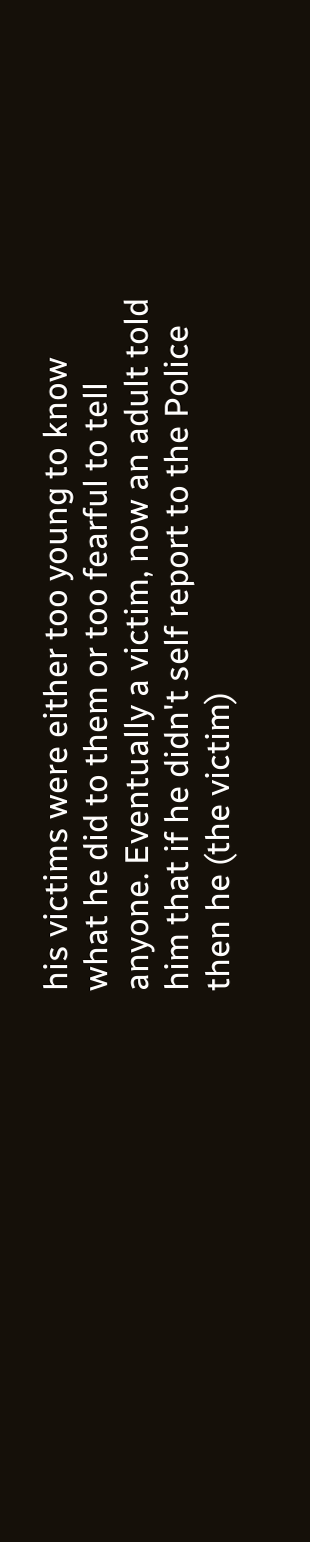his victims were either too young to know what he did to them or too fearful to tell anyone. Eventually a victim, now an adult told him that if he didn't self report to the Police then he (the victim)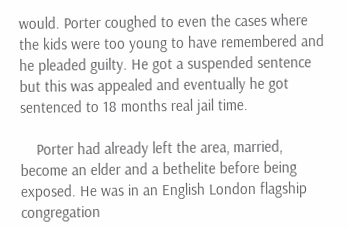would. Porter coughed to even the cases where the kids were too young to have remembered and he pleaded guilty. He got a suspended sentence but this was appealed and eventually he got sentenced to 18 months real jail time.

    Porter had already left the area, married, become an elder and a bethelite before being exposed. He was in an English London flagship congregation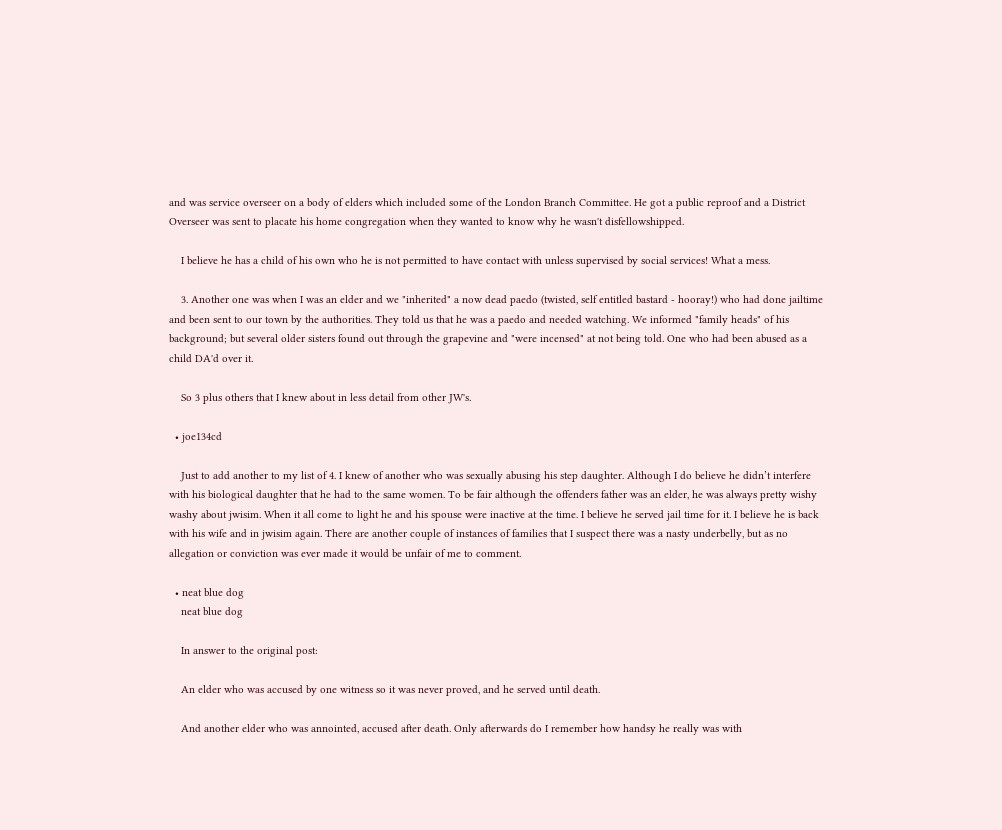and was service overseer on a body of elders which included some of the London Branch Committee. He got a public reproof and a District Overseer was sent to placate his home congregation when they wanted to know why he wasn't disfellowshipped.

    I believe he has a child of his own who he is not permitted to have contact with unless supervised by social services! What a mess.

    3. Another one was when I was an elder and we "inherited" a now dead paedo (twisted, self entitled bastard - hooray!) who had done jailtime and been sent to our town by the authorities. They told us that he was a paedo and needed watching. We informed "family heads" of his background; but several older sisters found out through the grapevine and "were incensed" at not being told. One who had been abused as a child DA'd over it.

    So 3 plus others that I knew about in less detail from other JW's.

  • joe134cd

    Just to add another to my list of 4. I knew of another who was sexually abusing his step daughter. Although I do believe he didn’t interfere with his biological daughter that he had to the same women. To be fair although the offenders father was an elder, he was always pretty wishy washy about jwisim. When it all come to light he and his spouse were inactive at the time. I believe he served jail time for it. I believe he is back with his wife and in jwisim again. There are another couple of instances of families that I suspect there was a nasty underbelly, but as no allegation or conviction was ever made it would be unfair of me to comment.

  • neat blue dog
    neat blue dog

    In answer to the original post:

    An elder who was accused by one witness so it was never proved, and he served until death.

    And another elder who was annointed, accused after death. Only afterwards do I remember how handsy he really was with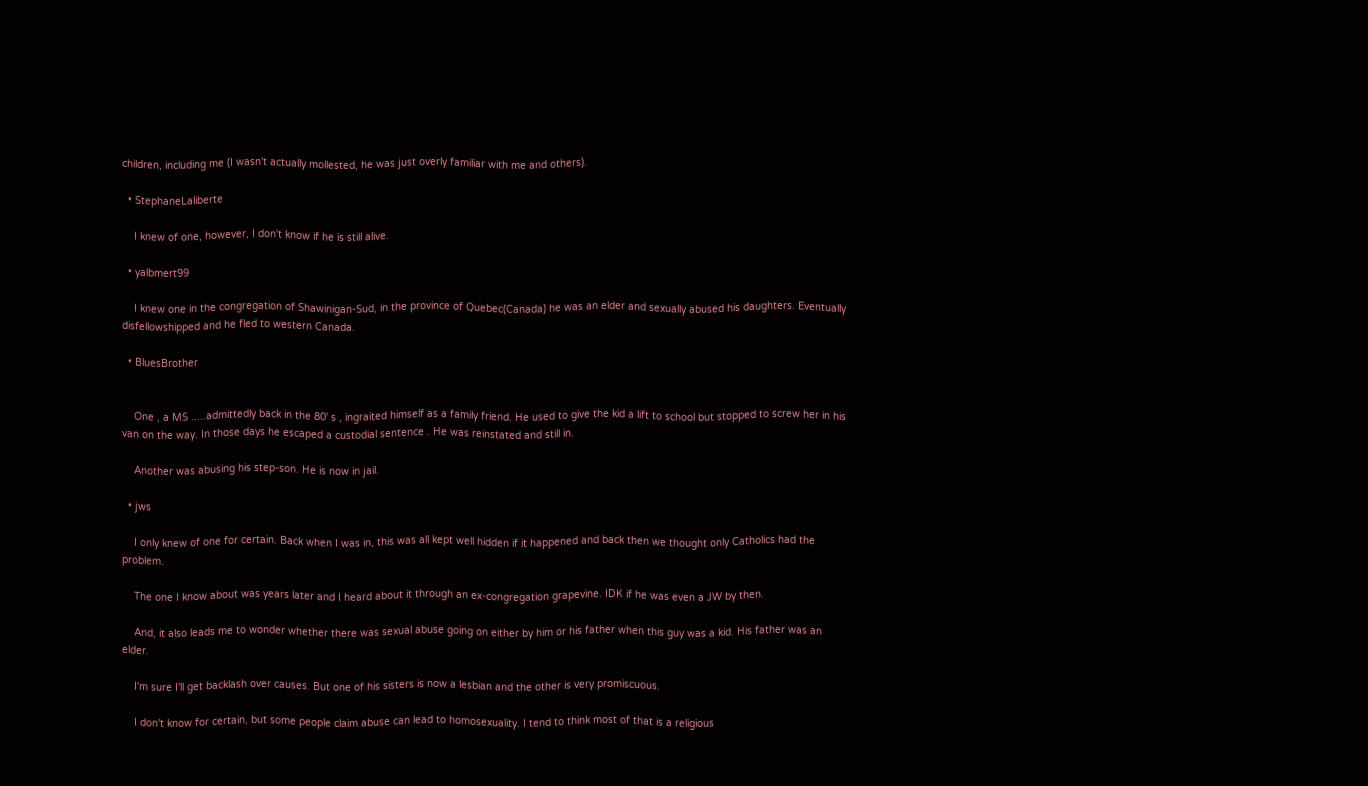children, including me (I wasn't actually mollested, he was just overly familiar with me and others).

  • StephaneLaliberte

    I knew of one, however, I don't know if he is still alive.

  • yalbmert99

    I knew one in the congregation of Shawinigan-Sud, in the province of Quebec(Canada) he was an elder and sexually abused his daughters. Eventually disfellowshipped and he fled to western Canada.

  • BluesBrother


    One , a MS .....admittedly back in the 80' s , ingraited himself as a family friend. He used to give the kid a lift to school but stopped to screw her in his van on the way. In those days he escaped a custodial sentence . He was reinstated and still in.

    Another was abusing his step-son. He is now in jail.

  • jws

    I only knew of one for certain. Back when I was in, this was all kept well hidden if it happened and back then we thought only Catholics had the problem.

    The one I know about was years later and I heard about it through an ex-congregation grapevine. IDK if he was even a JW by then.

    And, it also leads me to wonder whether there was sexual abuse going on either by him or his father when this guy was a kid. His father was an elder.

    I'm sure I'll get backlash over causes. But one of his sisters is now a lesbian and the other is very promiscuous.

    I don't know for certain, but some people claim abuse can lead to homosexuality. I tend to think most of that is a religious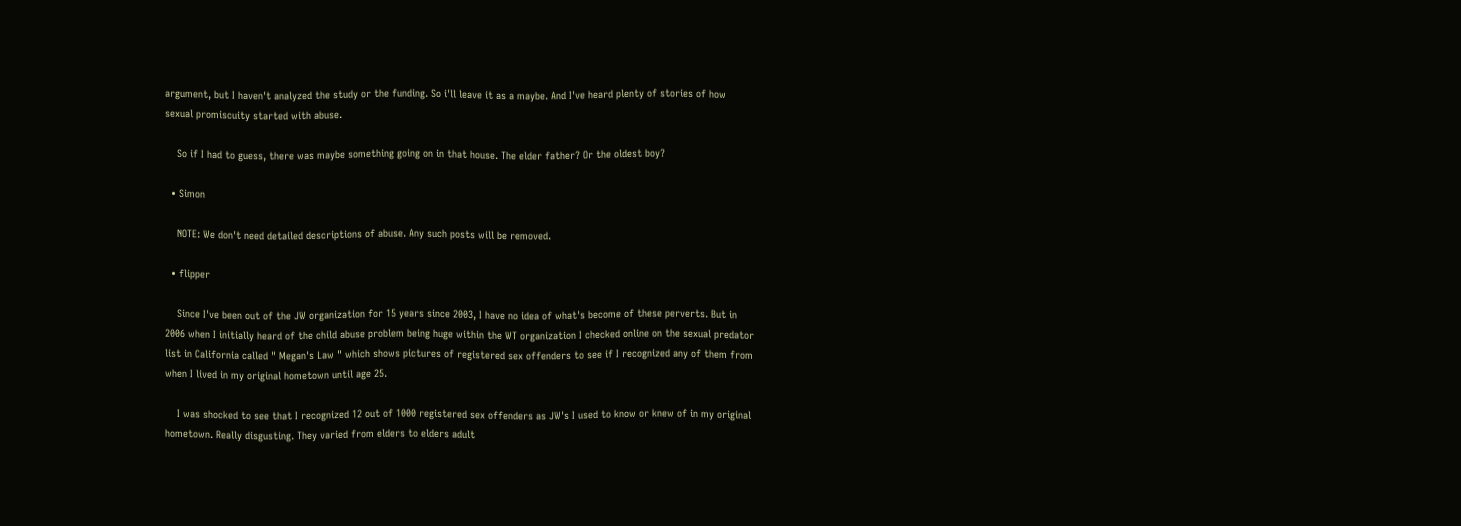argument, but I haven't analyzed the study or the funding. So i'll leave it as a maybe. And I've heard plenty of stories of how sexual promiscuity started with abuse.

    So if I had to guess, there was maybe something going on in that house. The elder father? Or the oldest boy?

  • Simon

    NOTE: We don't need detailed descriptions of abuse. Any such posts will be removed.

  • flipper

    Since I've been out of the JW organization for 15 years since 2003, I have no idea of what's become of these perverts. But in 2006 when I initially heard of the child abuse problem being huge within the WT organization I checked online on the sexual predator list in California called " Megan's Law " which shows pictures of registered sex offenders to see if I recognized any of them from when I lived in my original hometown until age 25.

    I was shocked to see that I recognized 12 out of 1000 registered sex offenders as JW's I used to know or knew of in my original hometown. Really disgusting. They varied from elders to elders adult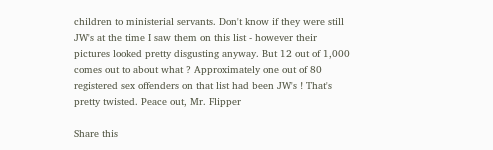children to ministerial servants. Don't know if they were still JW's at the time I saw them on this list - however their pictures looked pretty disgusting anyway. But 12 out of 1,000 comes out to about what ? Approximately one out of 80 registered sex offenders on that list had been JW's ! That's pretty twisted. Peace out, Mr. Flipper

Share this